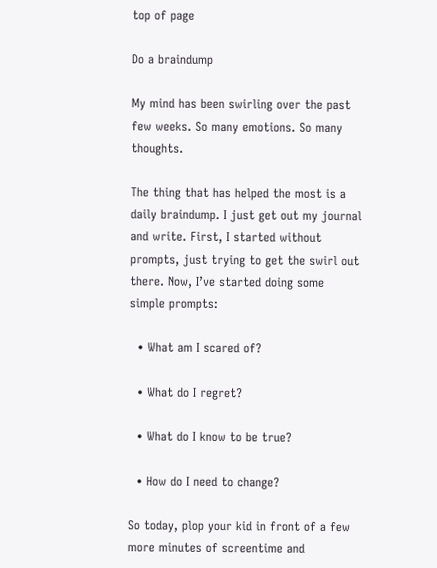top of page

Do a braindump

My mind has been swirling over the past few weeks. So many emotions. So many thoughts.

The thing that has helped the most is a daily braindump. I just get out my journal and write. First, I started without prompts, just trying to get the swirl out there. Now, I’ve started doing some simple prompts:

  • What am I scared of?

  • What do I regret?

  • What do I know to be true?

  • How do I need to change?

So today, plop your kid in front of a few more minutes of screentime and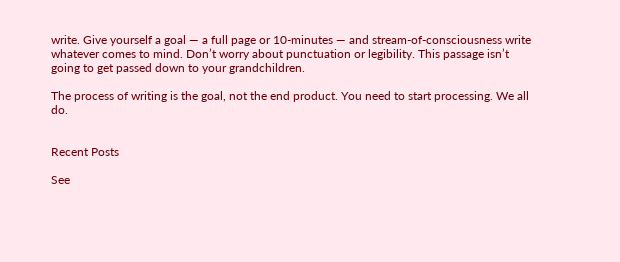write. Give yourself a goal — a full page or 10-minutes — and stream-of-consciousness write whatever comes to mind. Don’t worry about punctuation or legibility. This passage isn’t going to get passed down to your grandchildren.

The process of writing is the goal, not the end product. You need to start processing. We all do.


Recent Posts

See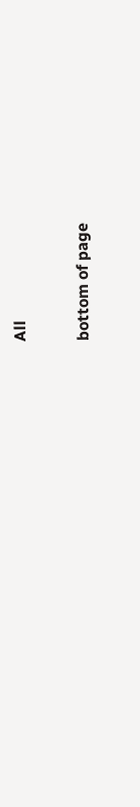All


bottom of page